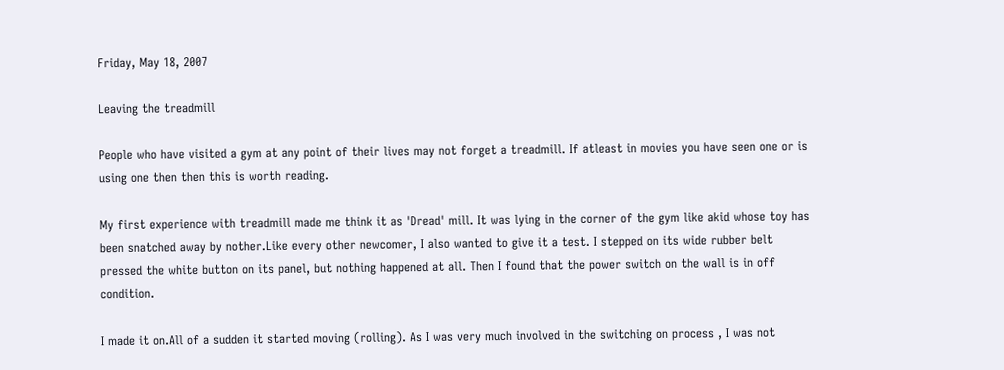Friday, May 18, 2007

Leaving the treadmill

People who have visited a gym at any point of their lives may not forget a treadmill. If atleast in movies you have seen one or is using one then then this is worth reading.

My first experience with treadmill made me think it as 'Dread' mill. It was lying in the corner of the gym like akid whose toy has been snatched away by nother.Like every other newcomer, I also wanted to give it a test. I stepped on its wide rubber belt pressed the white button on its panel, but nothing happened at all. Then I found that the power switch on the wall is in off condition.

I made it on.All of a sudden it started moving (rolling). As I was very much involved in the switching on process , I was not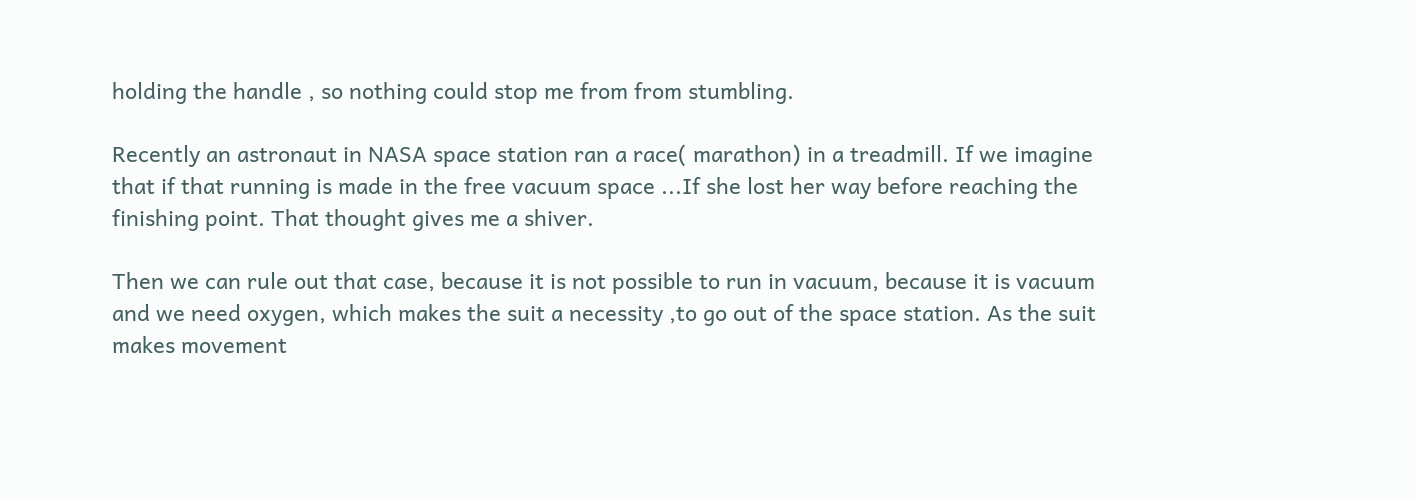holding the handle , so nothing could stop me from from stumbling.

Recently an astronaut in NASA space station ran a race( marathon) in a treadmill. If we imagine that if that running is made in the free vacuum space ...If she lost her way before reaching the finishing point. That thought gives me a shiver.

Then we can rule out that case, because it is not possible to run in vacuum, because it is vacuum and we need oxygen, which makes the suit a necessity ,to go out of the space station. As the suit makes movement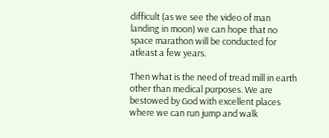difficult (as we see the video of man landing in moon) we can hope that no space marathon will be conducted for atleast a few years.

Then what is the need of tread mill in earth other than medical purposes. We are bestowed by God with excellent places where we can run jump and walk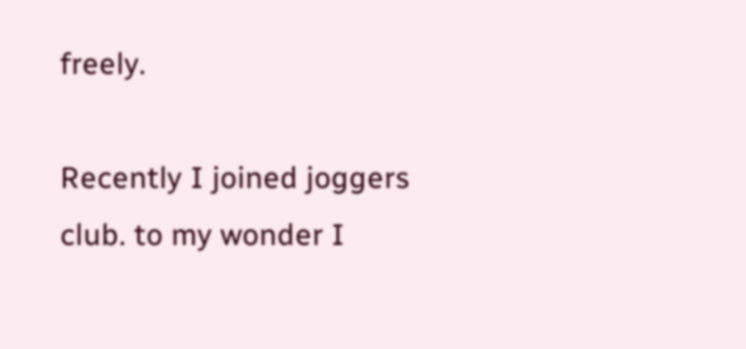freely.

Recently I joined joggers club. to my wonder I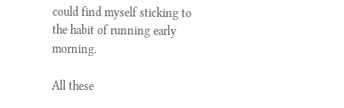could find myself sticking to the habit of running early morning.

All these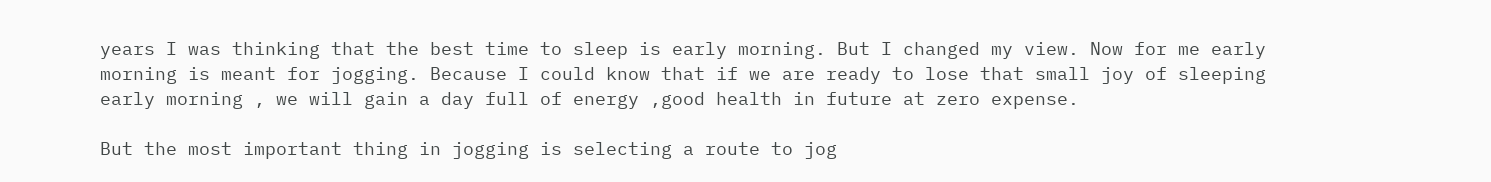years I was thinking that the best time to sleep is early morning. But I changed my view. Now for me early morning is meant for jogging. Because I could know that if we are ready to lose that small joy of sleeping early morning , we will gain a day full of energy ,good health in future at zero expense.

But the most important thing in jogging is selecting a route to jog